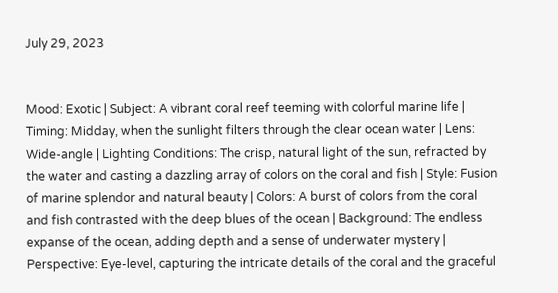July 29, 2023


Mood: Exotic | Subject: A vibrant coral reef teeming with colorful marine life | Timing: Midday, when the sunlight filters through the clear ocean water | Lens: Wide-angle | Lighting Conditions: The crisp, natural light of the sun, refracted by the water and casting a dazzling array of colors on the coral and fish | Style: Fusion of marine splendor and natural beauty | Colors: A burst of colors from the coral and fish contrasted with the deep blues of the ocean | Background: The endless expanse of the ocean, adding depth and a sense of underwater mystery | Perspective: Eye-level, capturing the intricate details of the coral and the graceful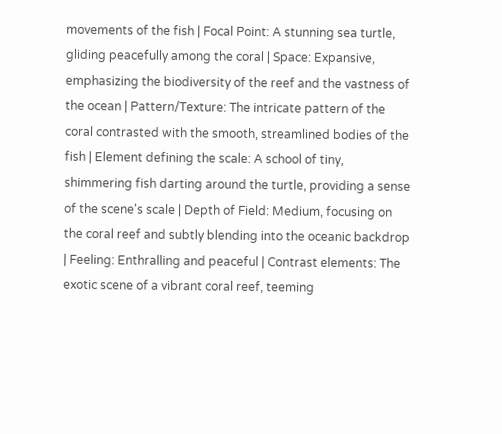movements of the fish | Focal Point: A stunning sea turtle, gliding peacefully among the coral | Space: Expansive, emphasizing the biodiversity of the reef and the vastness of the ocean | Pattern/Texture: The intricate pattern of the coral contrasted with the smooth, streamlined bodies of the fish | Element defining the scale: A school of tiny, shimmering fish darting around the turtle, providing a sense of the scene's scale | Depth of Field: Medium, focusing on the coral reef and subtly blending into the oceanic backdrop | Feeling: Enthralling and peaceful | Contrast elements: The exotic scene of a vibrant coral reef, teeming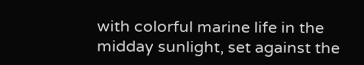with colorful marine life in the midday sunlight, set against the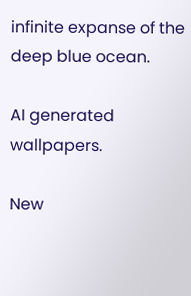infinite expanse of the deep blue ocean.

AI generated wallpapers.

New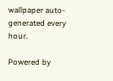wallpaper auto-generated every hour.

Powered by